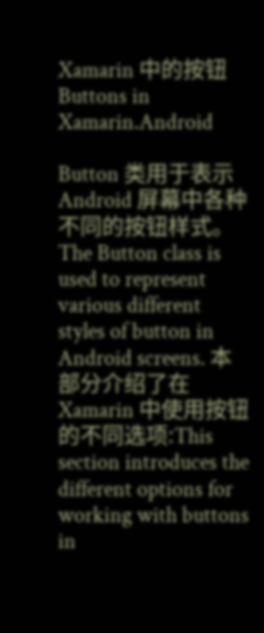Xamarin 中的按钮Buttons in Xamarin.Android

Button 类用于表示 Android 屏幕中各种不同的按钮样式。The Button class is used to represent various different styles of button in Android screens. 本部分介绍了在 Xamarin 中使用按钮的不同选项:This section introduces the different options for working with buttons in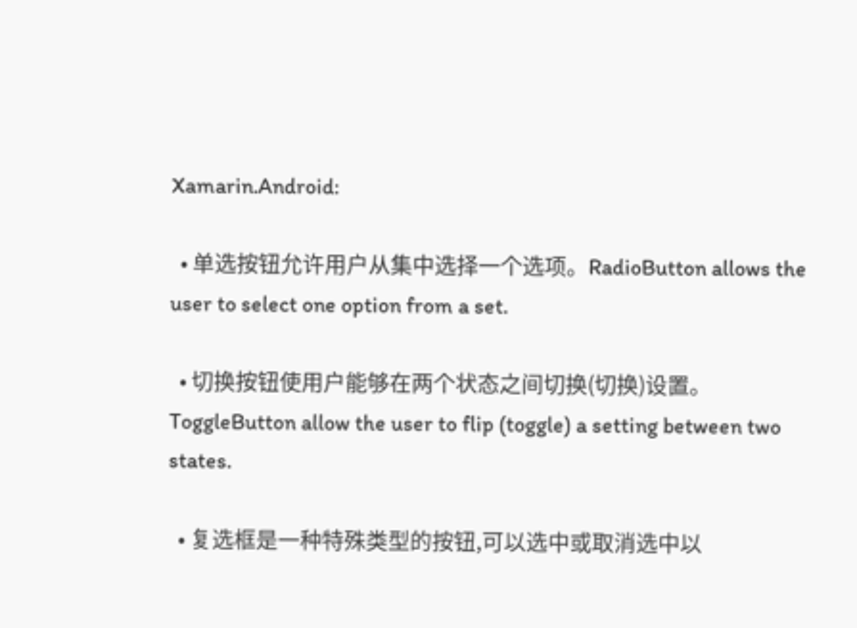Xamarin.Android:

  • 单选按钮允许用户从集中选择一个选项。RadioButton allows the user to select one option from a set.

  • 切换按钮使用户能够在两个状态之间切换(切换)设置。ToggleButton allow the user to flip (toggle) a setting between two states.

  • 复选框是一种特殊类型的按钮,可以选中或取消选中以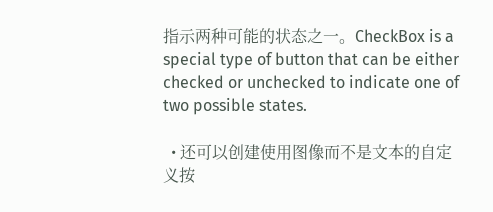指示两种可能的状态之一。CheckBox is a special type of button that can be either checked or unchecked to indicate one of two possible states.

  • 还可以创建使用图像而不是文本的自定义按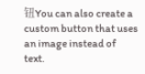钮You can also create a custom button that uses an image instead of text.